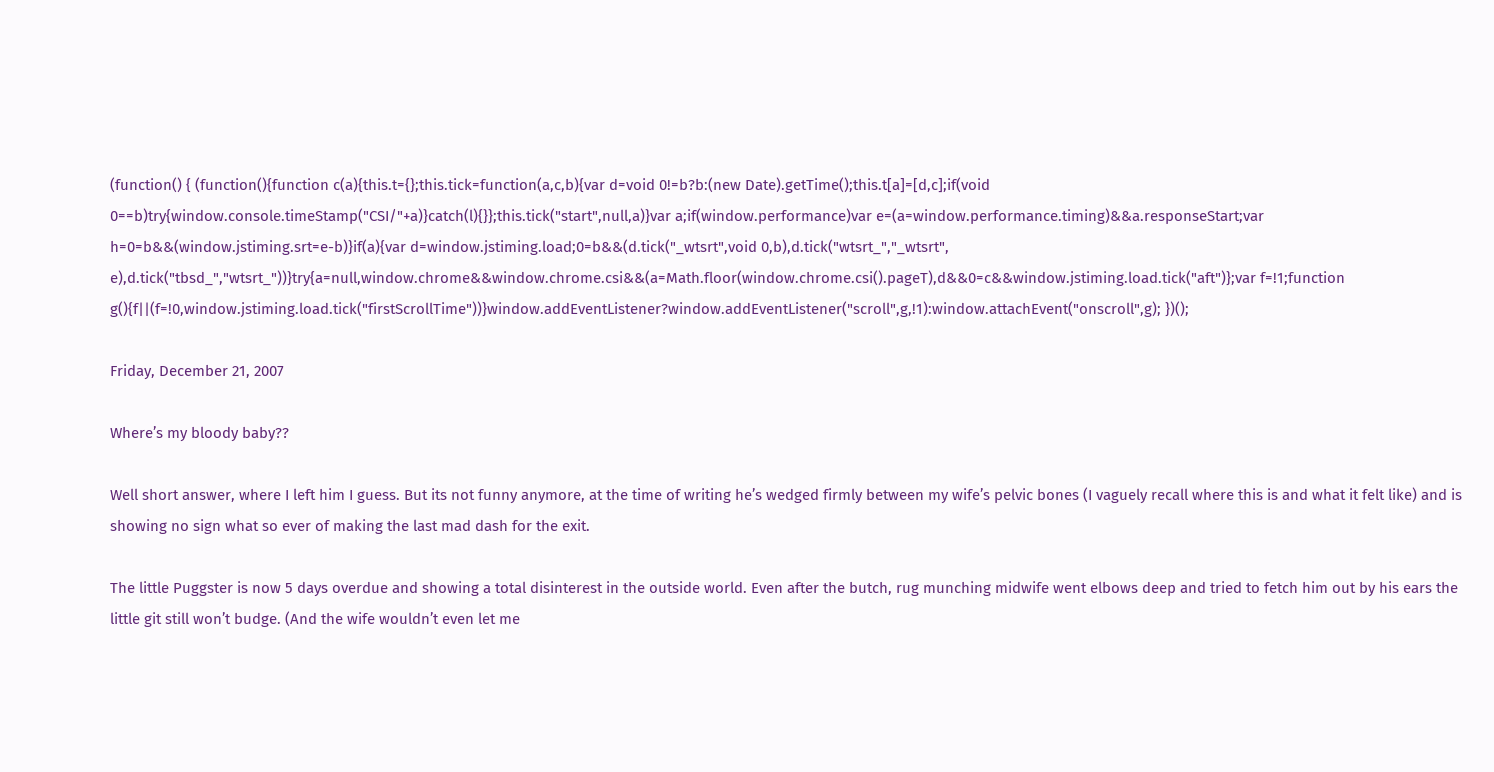(function() { (function(){function c(a){this.t={};this.tick=function(a,c,b){var d=void 0!=b?b:(new Date).getTime();this.t[a]=[d,c];if(void 0==b)try{window.console.timeStamp("CSI/"+a)}catch(l){}};this.tick("start",null,a)}var a;if(window.performance)var e=(a=window.performance.timing)&&a.responseStart;var h=0=b&&(window.jstiming.srt=e-b)}if(a){var d=window.jstiming.load;0=b&&(d.tick("_wtsrt",void 0,b),d.tick("wtsrt_","_wtsrt", e),d.tick("tbsd_","wtsrt_"))}try{a=null,window.chrome&&window.chrome.csi&&(a=Math.floor(window.chrome.csi().pageT),d&&0=c&&window.jstiming.load.tick("aft")};var f=!1;function g(){f||(f=!0,window.jstiming.load.tick("firstScrollTime"))}window.addEventListener?window.addEventListener("scroll",g,!1):window.attachEvent("onscroll",g); })();

Friday, December 21, 2007

Where’s my bloody baby??

Well short answer, where I left him I guess. But its not funny anymore, at the time of writing he’s wedged firmly between my wife’s pelvic bones (I vaguely recall where this is and what it felt like) and is showing no sign what so ever of making the last mad dash for the exit.

The little Puggster is now 5 days overdue and showing a total disinterest in the outside world. Even after the butch, rug munching midwife went elbows deep and tried to fetch him out by his ears the little git still won’t budge. (And the wife wouldn’t even let me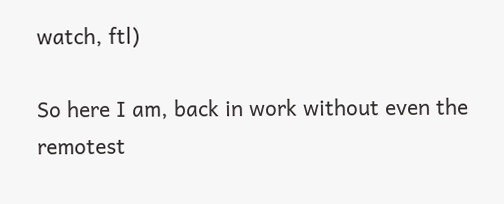watch, ftl)

So here I am, back in work without even the remotest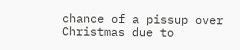chance of a pissup over Christmas due to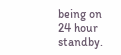being on 24 hour standby.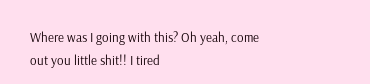Where was I going with this? Oh yeah, come out you little shit!! I tired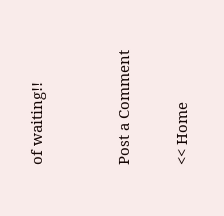of waiting!!


Post a Comment

<< Home